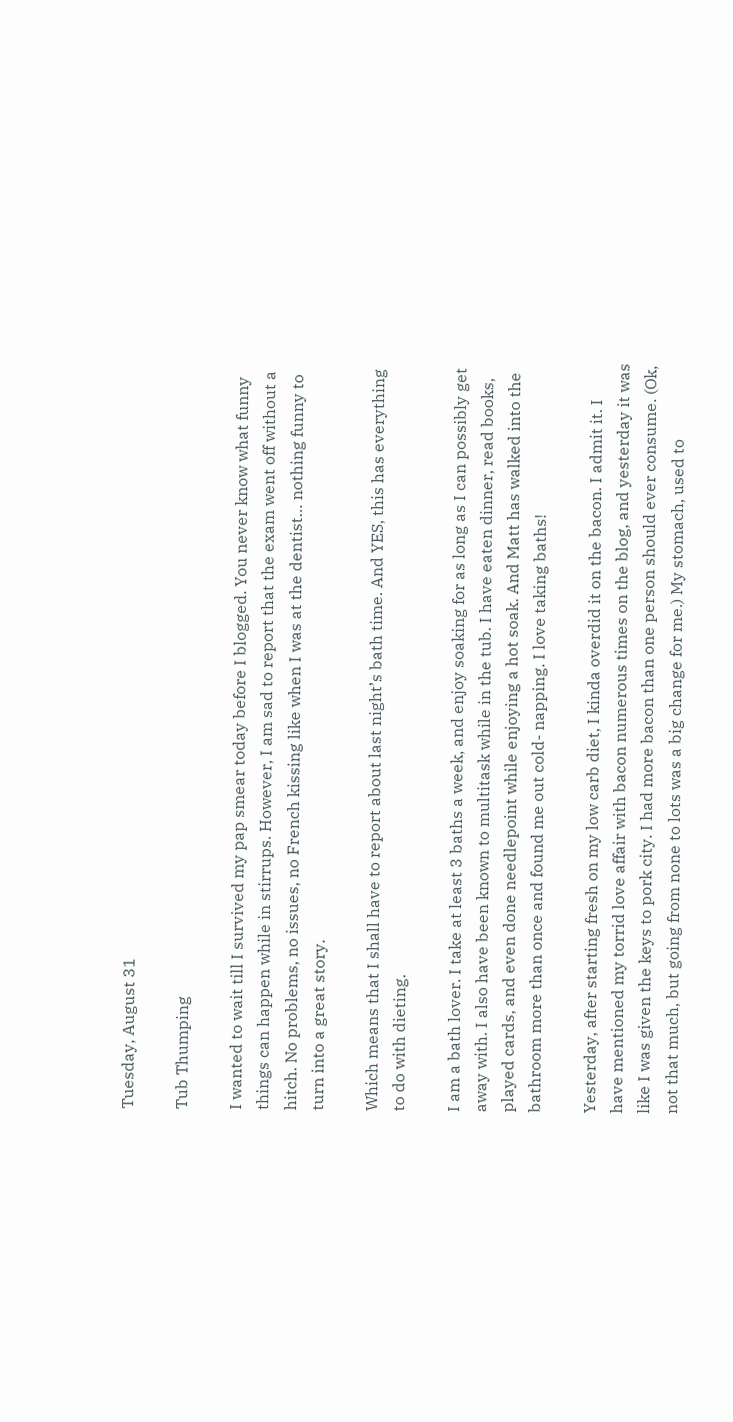Tuesday, August 31

Tub Thumping

I wanted to wait till I survived my pap smear today before I blogged. You never know what funny things can happen while in stirrups. However, I am sad to report that the exam went off without a hitch. No problems, no issues, no French kissing like when I was at the dentist… nothing funny to turn into a great story.

Which means that I shall have to report about last night’s bath time. And YES, this has everything to do with dieting.

I am a bath lover. I take at least 3 baths a week, and enjoy soaking for as long as I can possibly get away with. I also have been known to multitask while in the tub. I have eaten dinner, read books, played cards, and even done needlepoint while enjoying a hot soak. And Matt has walked into the bathroom more than once and found me out cold- napping. I love taking baths!

Yesterday, after starting fresh on my low carb diet, I kinda overdid it on the bacon. I admit it. I have mentioned my torrid love affair with bacon numerous times on the blog, and yesterday it was like I was given the keys to pork city. I had more bacon than one person should ever consume. (Ok, not that much, but going from none to lots was a big change for me.) My stomach, used to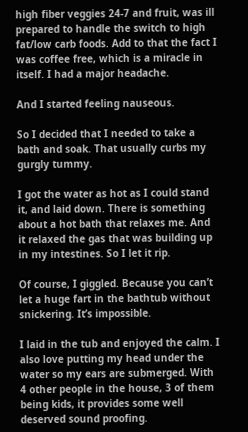high fiber veggies 24-7 and fruit, was ill prepared to handle the switch to high fat/low carb foods. Add to that the fact I was coffee free, which is a miracle in itself. I had a major headache.

And I started feeling nauseous.

So I decided that I needed to take a bath and soak. That usually curbs my gurgly tummy.

I got the water as hot as I could stand it, and laid down. There is something about a hot bath that relaxes me. And it relaxed the gas that was building up in my intestines. So I let it rip.

Of course, I giggled. Because you can’t let a huge fart in the bathtub without snickering. It’s impossible.

I laid in the tub and enjoyed the calm. I also love putting my head under the water so my ears are submerged. With 4 other people in the house, 3 of them being kids, it provides some well deserved sound proofing.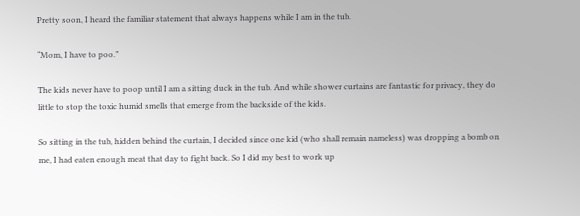Pretty soon, I heard the familiar statement that always happens while I am in the tub.

“Mom, I have to poo.”

The kids never have to poop until I am a sitting duck in the tub. And while shower curtains are fantastic for privacy, they do little to stop the toxic humid smells that emerge from the backside of the kids.

So sitting in the tub, hidden behind the curtain, I decided since one kid (who shall remain nameless) was dropping a bomb on me, I had eaten enough meat that day to fight back. So I did my best to work up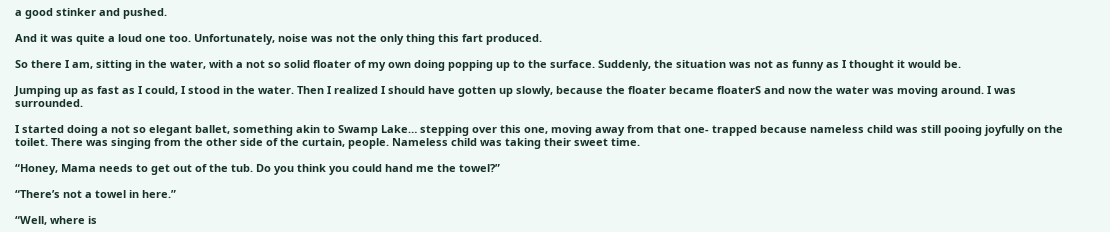a good stinker and pushed.

And it was quite a loud one too. Unfortunately, noise was not the only thing this fart produced.

So there I am, sitting in the water, with a not so solid floater of my own doing popping up to the surface. Suddenly, the situation was not as funny as I thought it would be.

Jumping up as fast as I could, I stood in the water. Then I realized I should have gotten up slowly, because the floater became floaterS and now the water was moving around. I was surrounded.

I started doing a not so elegant ballet, something akin to Swamp Lake… stepping over this one, moving away from that one- trapped because nameless child was still pooing joyfully on the toilet. There was singing from the other side of the curtain, people. Nameless child was taking their sweet time.

“Honey, Mama needs to get out of the tub. Do you think you could hand me the towel?”

“There’s not a towel in here.”

“Well, where is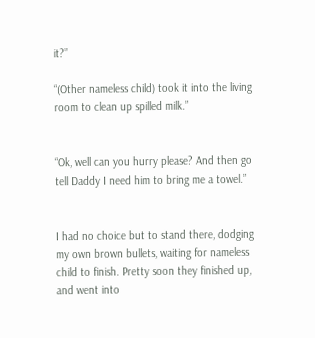it?”

“(Other nameless child) took it into the living room to clean up spilled milk.”


“Ok, well can you hurry please? And then go tell Daddy I need him to bring me a towel.”


I had no choice but to stand there, dodging my own brown bullets, waiting for nameless child to finish. Pretty soon they finished up, and went into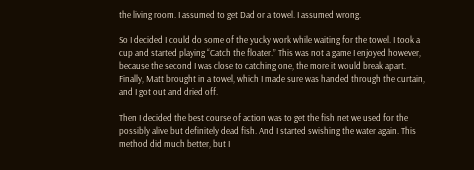the living room. I assumed to get Dad or a towel. I assumed wrong.

So I decided I could do some of the yucky work while waiting for the towel. I took a cup and started playing “Catch the floater.” This was not a game I enjoyed however, because the second I was close to catching one, the more it would break apart. Finally, Matt brought in a towel, which I made sure was handed through the curtain, and I got out and dried off.

Then I decided the best course of action was to get the fish net we used for the possibly alive but definitely dead fish. And I started swishing the water again. This method did much better, but I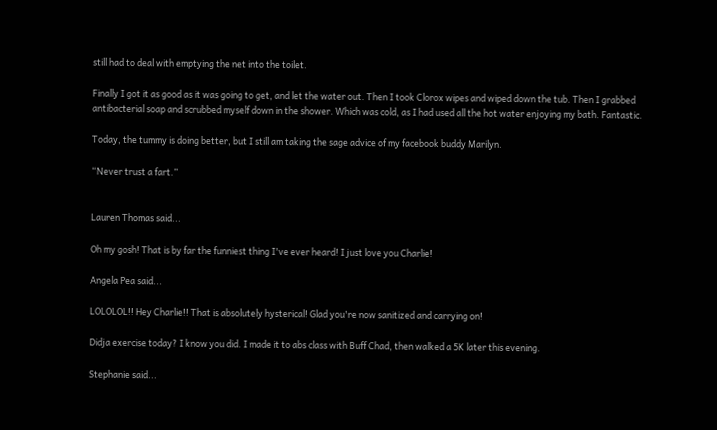still had to deal with emptying the net into the toilet.

Finally I got it as good as it was going to get, and let the water out. Then I took Clorox wipes and wiped down the tub. Then I grabbed antibacterial soap and scrubbed myself down in the shower. Which was cold, as I had used all the hot water enjoying my bath. Fantastic.

Today, the tummy is doing better, but I still am taking the sage advice of my facebook buddy Marilyn.

“Never trust a fart.”


Lauren Thomas said...

Oh my gosh! That is by far the funniest thing I've ever heard! I just love you Charlie!

Angela Pea said...

LOLOLOL!! Hey Charlie!! That is absolutely hysterical! Glad you're now sanitized and carrying on!

Didja exercise today? I know you did. I made it to abs class with Buff Chad, then walked a 5K later this evening.

Stephanie said...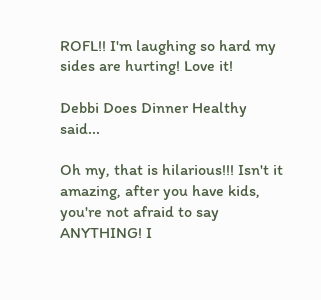ROFL!! I'm laughing so hard my sides are hurting! Love it!

Debbi Does Dinner Healthy said...

Oh my, that is hilarious!!! Isn't it amazing, after you have kids, you're not afraid to say ANYTHING! I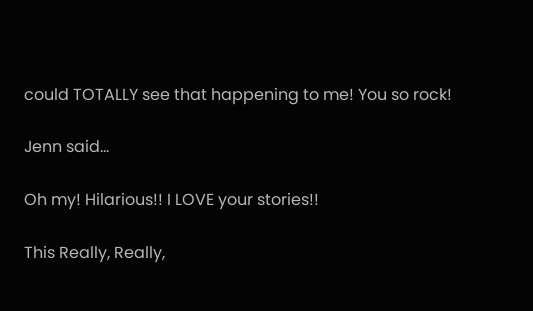could TOTALLY see that happening to me! You so rock!

Jenn said...

Oh my! Hilarious!! I LOVE your stories!!

This Really, Really,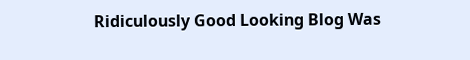Ridiculously Good Looking Blog Was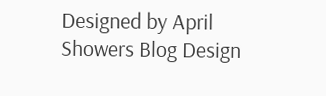Designed by April Showers Blog Design